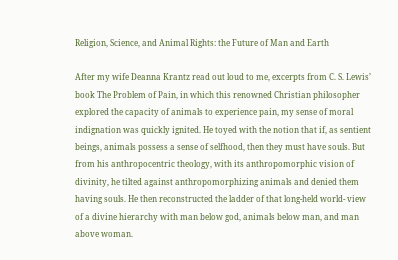Religion, Science, and Animal Rights: the Future of Man and Earth

After my wife Deanna Krantz read out loud to me, excerpts from C. S. Lewis’ book The Problem of Pain, in which this renowned Christian philosopher explored the capacity of animals to experience pain, my sense of moral indignation was quickly ignited. He toyed with the notion that if, as sentient beings, animals possess a sense of selfhood, then they must have souls. But from his anthropocentric theology, with its anthropomorphic vision of divinity, he tilted against anthropomorphizing animals and denied them having souls. He then reconstructed the ladder of that long-held world- view of a divine hierarchy with man below god, animals below man, and man above woman.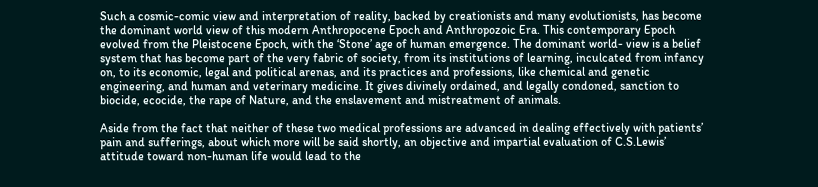Such a cosmic-comic view and interpretation of reality, backed by creationists and many evolutionists, has become the dominant world view of this modern Anthropocene Epoch and Anthropozoic Era. This contemporary Epoch evolved from the Pleistocene Epoch, with the ‘Stone’ age of human emergence. The dominant world- view is a belief system that has become part of the very fabric of society, from its institutions of learning, inculcated from infancy on, to its economic, legal and political arenas, and its practices and professions, like chemical and genetic engineering, and human and veterinary medicine. It gives divinely ordained, and legally condoned, sanction to biocide, ecocide, the rape of Nature, and the enslavement and mistreatment of animals.

Aside from the fact that neither of these two medical professions are advanced in dealing effectively with patients’ pain and sufferings, about which more will be said shortly, an objective and impartial evaluation of C.S.Lewis’ attitude toward non-human life would lead to the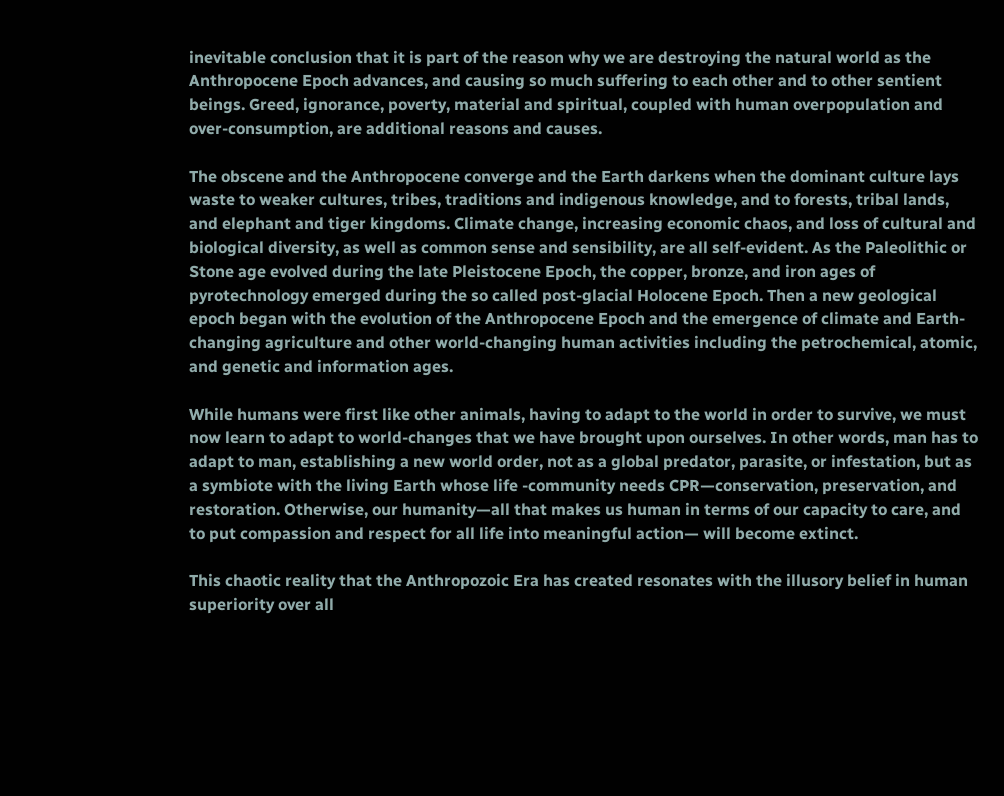inevitable conclusion that it is part of the reason why we are destroying the natural world as the Anthropocene Epoch advances, and causing so much suffering to each other and to other sentient beings. Greed, ignorance, poverty, material and spiritual, coupled with human overpopulation and over-consumption, are additional reasons and causes.

The obscene and the Anthropocene converge and the Earth darkens when the dominant culture lays waste to weaker cultures, tribes, traditions and indigenous knowledge, and to forests, tribal lands, and elephant and tiger kingdoms. Climate change, increasing economic chaos, and loss of cultural and biological diversity, as well as common sense and sensibility, are all self-evident. As the Paleolithic or Stone age evolved during the late Pleistocene Epoch, the copper, bronze, and iron ages of pyrotechnology emerged during the so called post-glacial Holocene Epoch. Then a new geological epoch began with the evolution of the Anthropocene Epoch and the emergence of climate and Earth-changing agriculture and other world-changing human activities including the petrochemical, atomic, and genetic and information ages.

While humans were first like other animals, having to adapt to the world in order to survive, we must now learn to adapt to world-changes that we have brought upon ourselves. In other words, man has to adapt to man, establishing a new world order, not as a global predator, parasite, or infestation, but as a symbiote with the living Earth whose life -community needs CPR—conservation, preservation, and restoration. Otherwise, our humanity—all that makes us human in terms of our capacity to care, and to put compassion and respect for all life into meaningful action— will become extinct.

This chaotic reality that the Anthropozoic Era has created resonates with the illusory belief in human superiority over all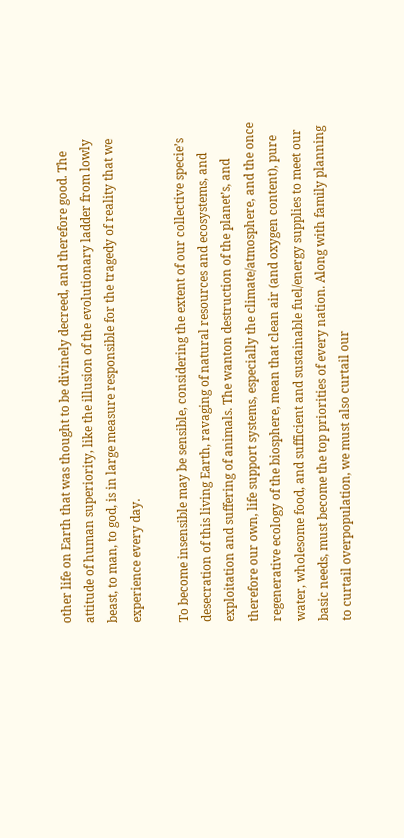other life on Earth that was thought to be divinely decreed, and therefore good. The attitude of human superiority, like the illusion of the evolutionary ladder from lowly beast, to man, to god, is in large measure responsible for the tragedy of reality that we experience every day.

To become insensible may be sensible, considering the extent of our collective specie’s desecration of this living Earth, ravaging of natural resources and ecosystems, and exploitation and suffering of animals. The wanton destruction of the planet’s, and therefore our own, life support systems, especially the climate/atmosphere, and the once regenerative ecology of the biosphere, mean that clean air (and oxygen content), pure water, wholesome food, and sufficient and sustainable fuel/energy supplies to meet our basic needs, must become the top priorities of every nation. Along with family planning to curtail overpopulation, we must also curtail our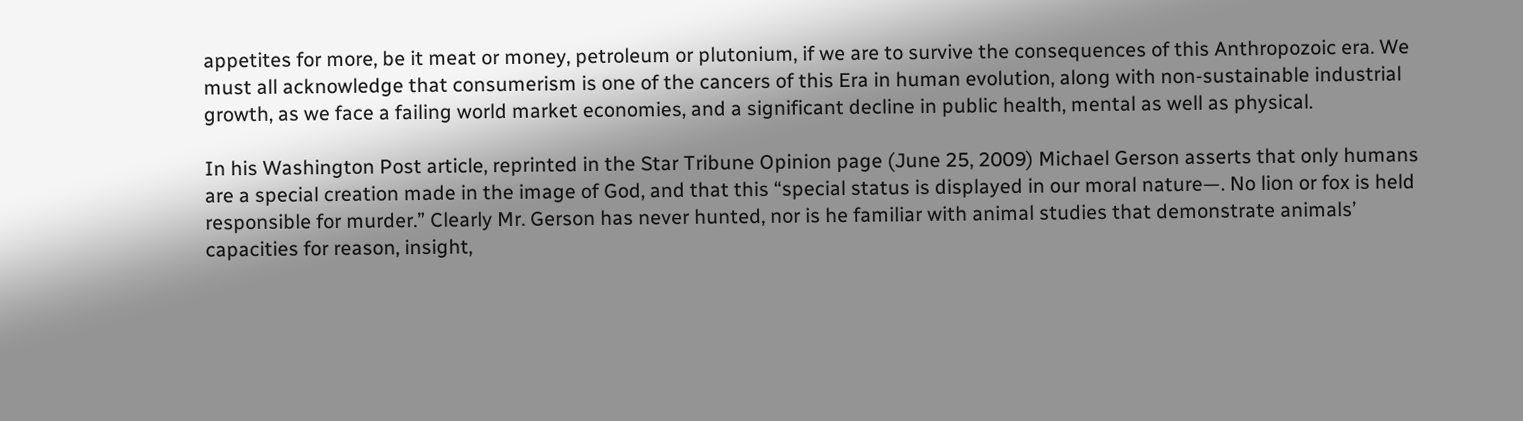appetites for more, be it meat or money, petroleum or plutonium, if we are to survive the consequences of this Anthropozoic era. We must all acknowledge that consumerism is one of the cancers of this Era in human evolution, along with non-sustainable industrial growth, as we face a failing world market economies, and a significant decline in public health, mental as well as physical.

In his Washington Post article, reprinted in the Star Tribune Opinion page (June 25, 2009) Michael Gerson asserts that only humans are a special creation made in the image of God, and that this “special status is displayed in our moral nature—. No lion or fox is held responsible for murder.” Clearly Mr. Gerson has never hunted, nor is he familiar with animal studies that demonstrate animals’ capacities for reason, insight,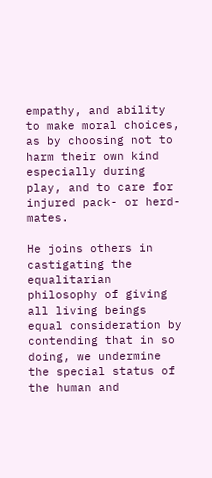empathy, and ability to make moral choices, as by choosing not to harm their own kind especially during play, and to care for injured pack- or herd-mates.

He joins others in castigating the equalitarian philosophy of giving all living beings equal consideration by contending that in so doing, we undermine the special status of the human and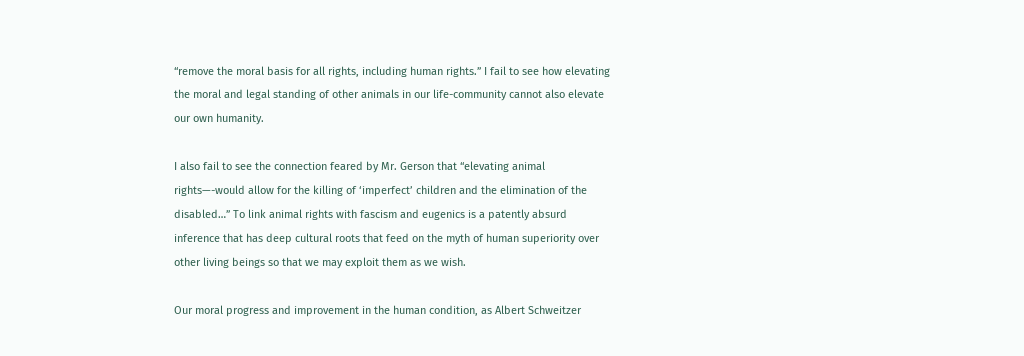“remove the moral basis for all rights, including human rights.” I fail to see how elevating the moral and legal standing of other animals in our life-community cannot also elevate our own humanity.

I also fail to see the connection feared by Mr. Gerson that “elevating animal rights—-would allow for the killing of ‘imperfect’ children and the elimination of the disabled…” To link animal rights with fascism and eugenics is a patently absurd inference that has deep cultural roots that feed on the myth of human superiority over other living beings so that we may exploit them as we wish.

Our moral progress and improvement in the human condition, as Albert Schweitzer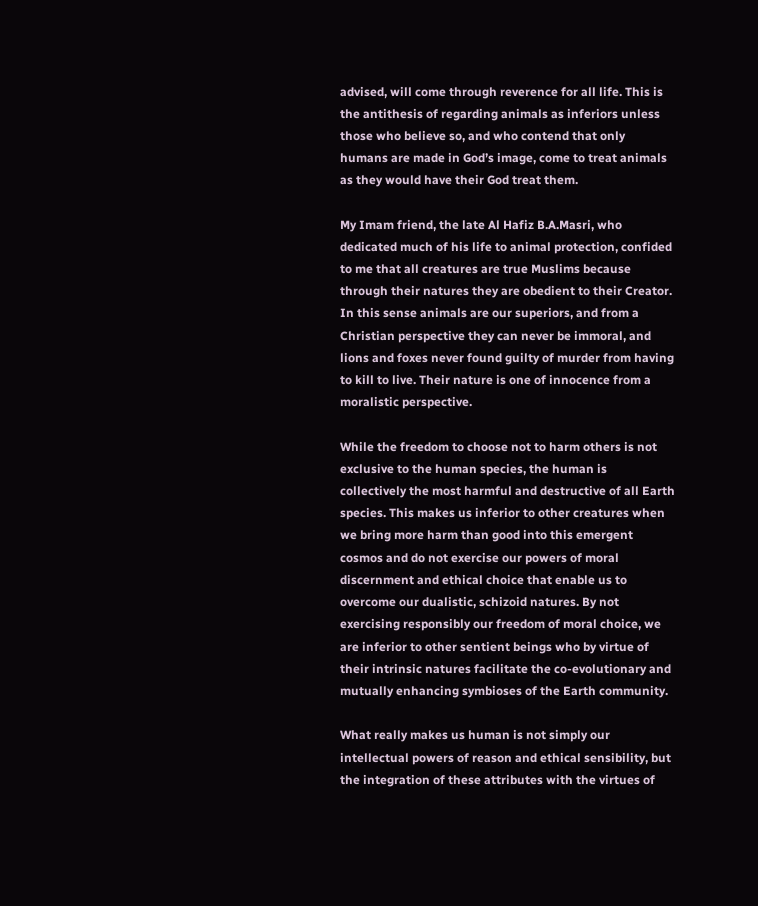advised, will come through reverence for all life. This is the antithesis of regarding animals as inferiors unless those who believe so, and who contend that only humans are made in God’s image, come to treat animals as they would have their God treat them.

My Imam friend, the late Al Hafiz B.A.Masri, who dedicated much of his life to animal protection, confided to me that all creatures are true Muslims because through their natures they are obedient to their Creator. In this sense animals are our superiors, and from a Christian perspective they can never be immoral, and lions and foxes never found guilty of murder from having to kill to live. Their nature is one of innocence from a moralistic perspective.

While the freedom to choose not to harm others is not exclusive to the human species, the human is collectively the most harmful and destructive of all Earth species. This makes us inferior to other creatures when we bring more harm than good into this emergent cosmos and do not exercise our powers of moral discernment and ethical choice that enable us to overcome our dualistic, schizoid natures. By not exercising responsibly our freedom of moral choice, we are inferior to other sentient beings who by virtue of their intrinsic natures facilitate the co-evolutionary and mutually enhancing symbioses of the Earth community.

What really makes us human is not simply our intellectual powers of reason and ethical sensibility, but the integration of these attributes with the virtues of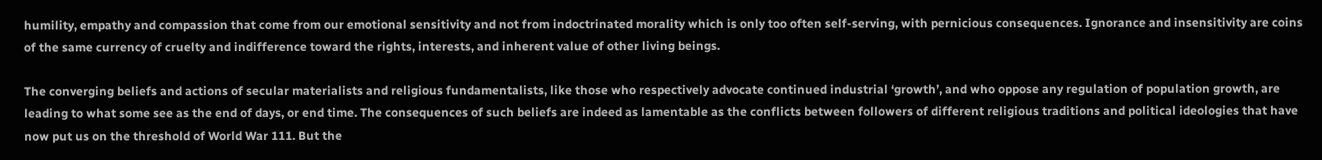humility, empathy and compassion that come from our emotional sensitivity and not from indoctrinated morality which is only too often self-serving, with pernicious consequences. Ignorance and insensitivity are coins of the same currency of cruelty and indifference toward the rights, interests, and inherent value of other living beings.

The converging beliefs and actions of secular materialists and religious fundamentalists, like those who respectively advocate continued industrial ‘growth’, and who oppose any regulation of population growth, are leading to what some see as the end of days, or end time. The consequences of such beliefs are indeed as lamentable as the conflicts between followers of different religious traditions and political ideologies that have now put us on the threshold of World War 111. But the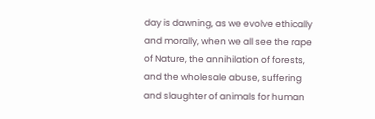day is dawning, as we evolve ethically and morally, when we all see the rape of Nature, the annihilation of forests, and the wholesale abuse, suffering and slaughter of animals for human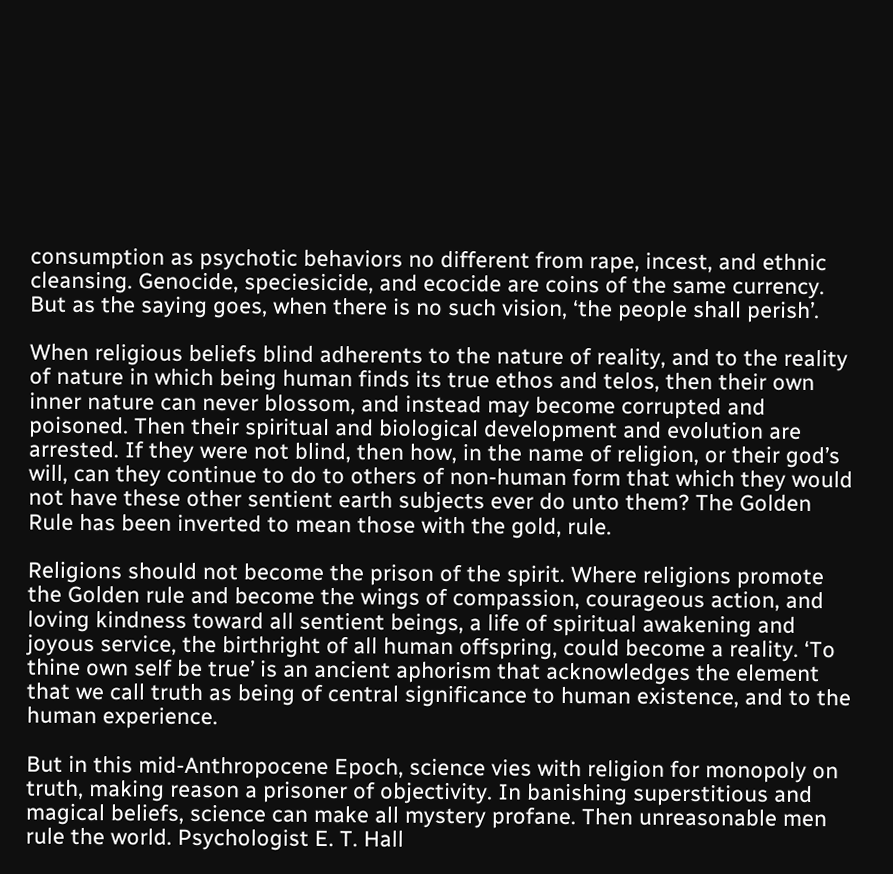consumption as psychotic behaviors no different from rape, incest, and ethnic cleansing. Genocide, speciesicide, and ecocide are coins of the same currency. But as the saying goes, when there is no such vision, ‘the people shall perish’.

When religious beliefs blind adherents to the nature of reality, and to the reality of nature in which being human finds its true ethos and telos, then their own inner nature can never blossom, and instead may become corrupted and poisoned. Then their spiritual and biological development and evolution are arrested. If they were not blind, then how, in the name of religion, or their god’s will, can they continue to do to others of non-human form that which they would not have these other sentient earth subjects ever do unto them? The Golden Rule has been inverted to mean those with the gold, rule.

Religions should not become the prison of the spirit. Where religions promote the Golden rule and become the wings of compassion, courageous action, and loving kindness toward all sentient beings, a life of spiritual awakening and joyous service, the birthright of all human offspring, could become a reality. ‘To thine own self be true’ is an ancient aphorism that acknowledges the element that we call truth as being of central significance to human existence, and to the human experience.

But in this mid-Anthropocene Epoch, science vies with religion for monopoly on truth, making reason a prisoner of objectivity. In banishing superstitious and magical beliefs, science can make all mystery profane. Then unreasonable men rule the world. Psychologist E. T. Hall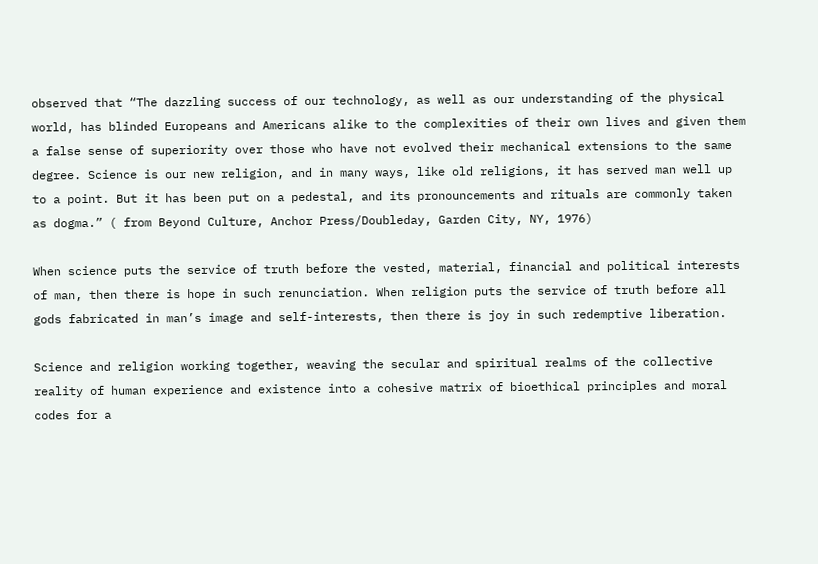observed that “The dazzling success of our technology, as well as our understanding of the physical world, has blinded Europeans and Americans alike to the complexities of their own lives and given them a false sense of superiority over those who have not evolved their mechanical extensions to the same degree. Science is our new religion, and in many ways, like old religions, it has served man well up to a point. But it has been put on a pedestal, and its pronouncements and rituals are commonly taken as dogma.” ( from Beyond Culture, Anchor Press/Doubleday, Garden City, NY, 1976)

When science puts the service of truth before the vested, material, financial and political interests of man, then there is hope in such renunciation. When religion puts the service of truth before all gods fabricated in man’s image and self-interests, then there is joy in such redemptive liberation.

Science and religion working together, weaving the secular and spiritual realms of the collective reality of human experience and existence into a cohesive matrix of bioethical principles and moral codes for a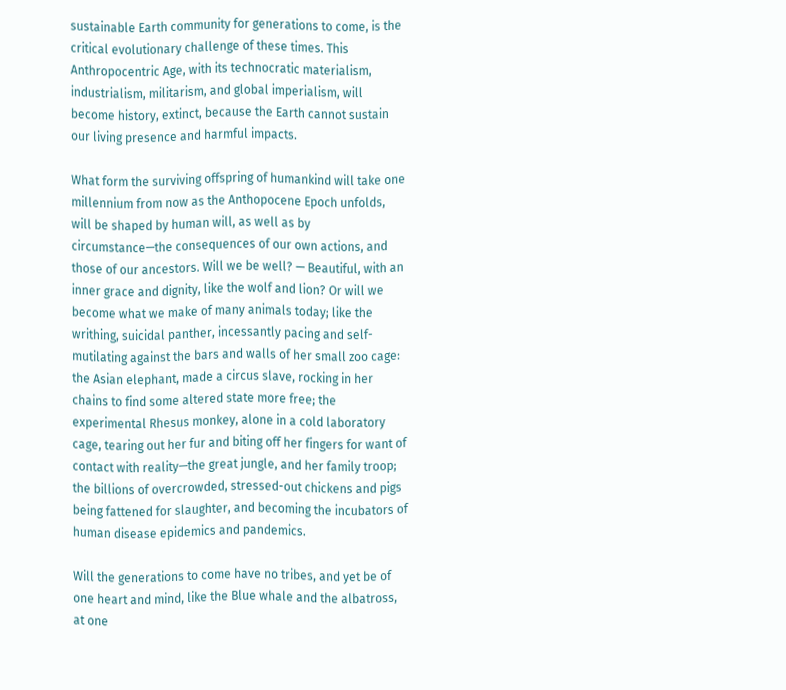sustainable Earth community for generations to come, is the critical evolutionary challenge of these times. This Anthropocentric Age, with its technocratic materialism, industrialism, militarism, and global imperialism, will become history, extinct, because the Earth cannot sustain our living presence and harmful impacts.

What form the surviving offspring of humankind will take one millennium from now as the Anthopocene Epoch unfolds, will be shaped by human will, as well as by circumstance—the consequences of our own actions, and those of our ancestors. Will we be well? — Beautiful, with an inner grace and dignity, like the wolf and lion? Or will we become what we make of many animals today; like the writhing, suicidal panther, incessantly pacing and self-mutilating against the bars and walls of her small zoo cage: the Asian elephant, made a circus slave, rocking in her chains to find some altered state more free; the experimental Rhesus monkey, alone in a cold laboratory cage, tearing out her fur and biting off her fingers for want of contact with reality—the great jungle, and her family troop; the billions of overcrowded, stressed-out chickens and pigs being fattened for slaughter, and becoming the incubators of human disease epidemics and pandemics.

Will the generations to come have no tribes, and yet be of one heart and mind, like the Blue whale and the albatross, at one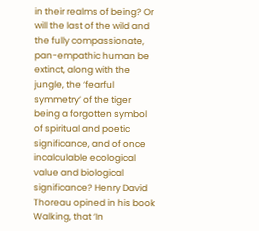in their realms of being? Or will the last of the wild and the fully compassionate, pan-empathic human be extinct, along with the jungle, the ‘fearful symmetry’ of the tiger being a forgotten symbol of spiritual and poetic significance, and of once incalculable ecological value and biological significance? Henry David Thoreau opined in his book Walking, that ‘In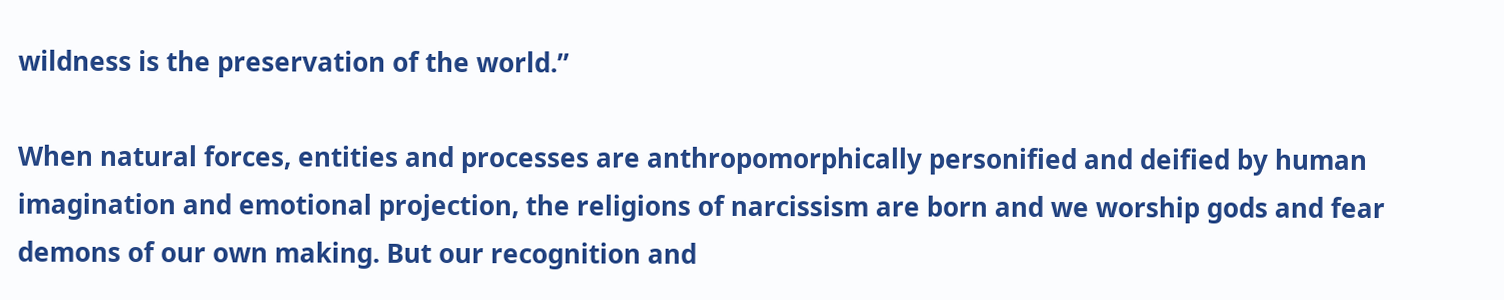wildness is the preservation of the world.”

When natural forces, entities and processes are anthropomorphically personified and deified by human imagination and emotional projection, the religions of narcissism are born and we worship gods and fear demons of our own making. But our recognition and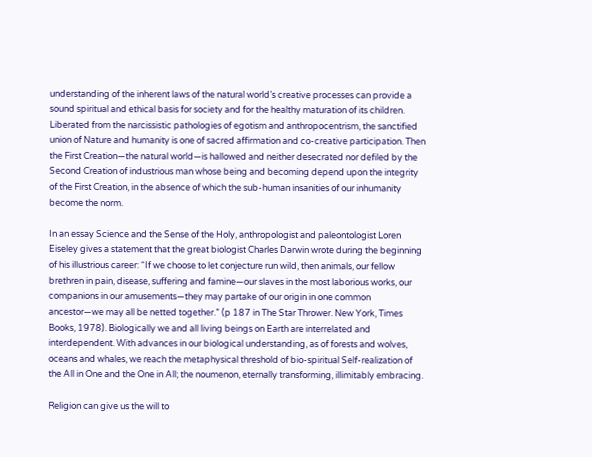understanding of the inherent laws of the natural world’s creative processes can provide a sound spiritual and ethical basis for society and for the healthy maturation of its children. Liberated from the narcissistic pathologies of egotism and anthropocentrism, the sanctified union of Nature and humanity is one of sacred affirmation and co-creative participation. Then the First Creation—the natural world—is hallowed and neither desecrated nor defiled by the Second Creation of industrious man whose being and becoming depend upon the integrity of the First Creation, in the absence of which the sub-human insanities of our inhumanity become the norm.

In an essay Science and the Sense of the Holy, anthropologist and paleontologist Loren Eiseley gives a statement that the great biologist Charles Darwin wrote during the beginning of his illustrious career: “If we choose to let conjecture run wild, then animals, our fellow brethren in pain, disease, suffering and famine—our slaves in the most laborious works, our companions in our amusements—they may partake of our origin in one common ancestor—we may all be netted together.” (p 187 in The Star Thrower. New York, Times Books, 1978). Biologically we and all living beings on Earth are interrelated and interdependent. With advances in our biological understanding, as of forests and wolves, oceans and whales, we reach the metaphysical threshold of bio-spiritual Self-realization of the All in One and the One in All; the noumenon, eternally transforming, illimitably embracing.

Religion can give us the will to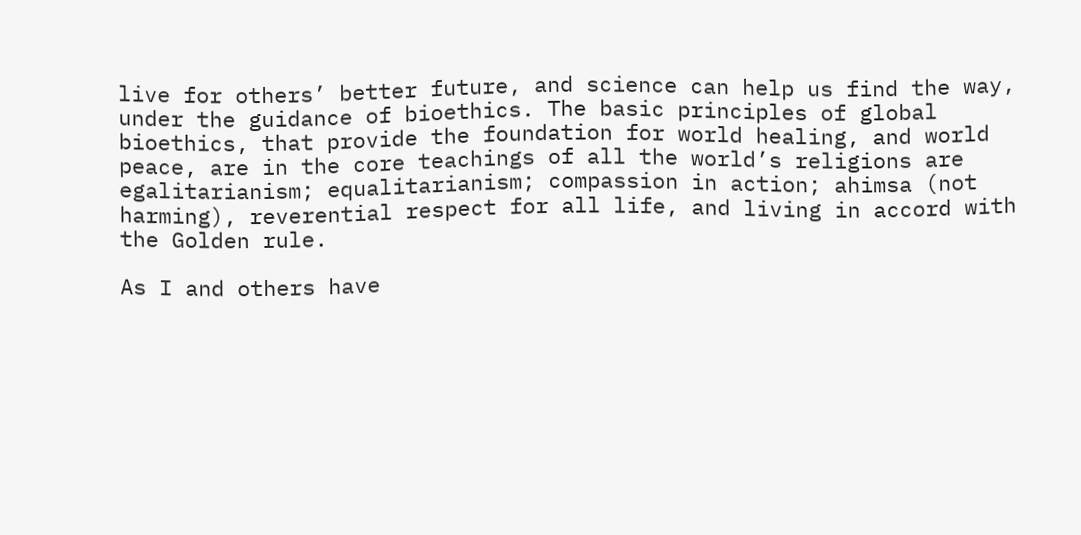live for others’ better future, and science can help us find the way, under the guidance of bioethics. The basic principles of global bioethics, that provide the foundation for world healing, and world peace, are in the core teachings of all the world’s religions are egalitarianism; equalitarianism; compassion in action; ahimsa (not harming), reverential respect for all life, and living in accord with the Golden rule.

As I and others have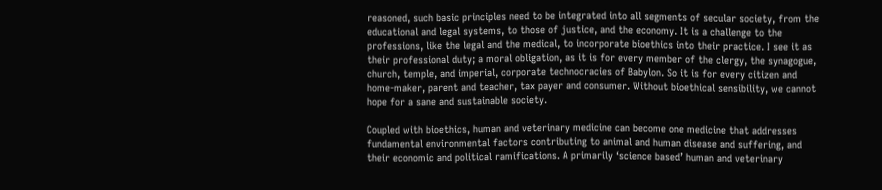reasoned, such basic principles need to be integrated into all segments of secular society, from the educational and legal systems, to those of justice, and the economy. It is a challenge to the professions, like the legal and the medical, to incorporate bioethics into their practice. I see it as their professional duty; a moral obligation, as it is for every member of the clergy, the synagogue, church, temple, and imperial, corporate technocracies of Babylon. So it is for every citizen and home-maker, parent and teacher, tax payer and consumer. Without bioethical sensibility, we cannot hope for a sane and sustainable society.

Coupled with bioethics, human and veterinary medicine can become one medicine that addresses fundamental environmental factors contributing to animal and human disease and suffering, and their economic and political ramifications. A primarily ‘science based’ human and veterinary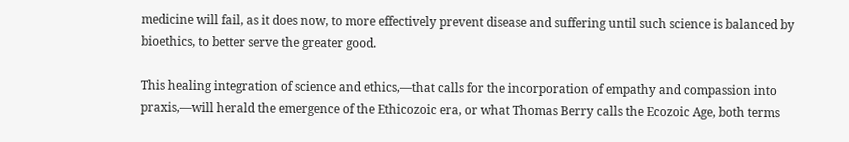medicine will fail, as it does now, to more effectively prevent disease and suffering until such science is balanced by bioethics, to better serve the greater good.

This healing integration of science and ethics,—that calls for the incorporation of empathy and compassion into praxis,—will herald the emergence of the Ethicozoic era, or what Thomas Berry calls the Ecozoic Age, both terms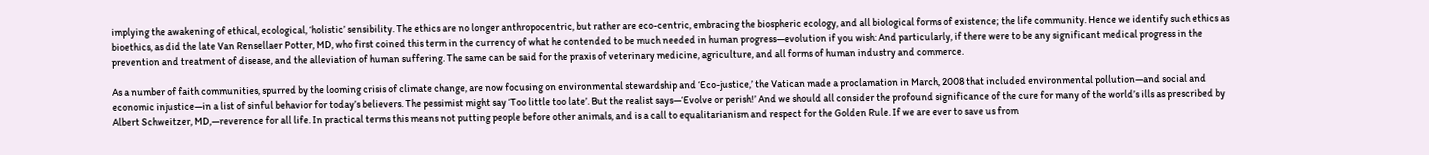implying the awakening of ethical, ecological, ‘holistic’ sensibility. The ethics are no longer anthropocentric, but rather are eco-centric, embracing the biospheric ecology, and all biological forms of existence; the life community. Hence we identify such ethics as bioethics, as did the late Van Rensellaer Potter, MD, who first coined this term in the currency of what he contended to be much needed in human progress—evolution if you wish: And particularly, if there were to be any significant medical progress in the prevention and treatment of disease, and the alleviation of human suffering. The same can be said for the praxis of veterinary medicine, agriculture, and all forms of human industry and commerce.

As a number of faith communities, spurred by the looming crisis of climate change, are now focusing on environmental stewardship and ‘Eco-justice,’ the Vatican made a proclamation in March, 2008 that included environmental pollution—and social and economic injustice—in a list of sinful behavior for today’s believers. The pessimist might say ‘Too little too late’. But the realist says—‘Evolve or perish!’ And we should all consider the profound significance of the cure for many of the world’s ills as prescribed by Albert Schweitzer, MD,—reverence for all life. In practical terms this means not putting people before other animals, and is a call to equalitarianism and respect for the Golden Rule. If we are ever to save us from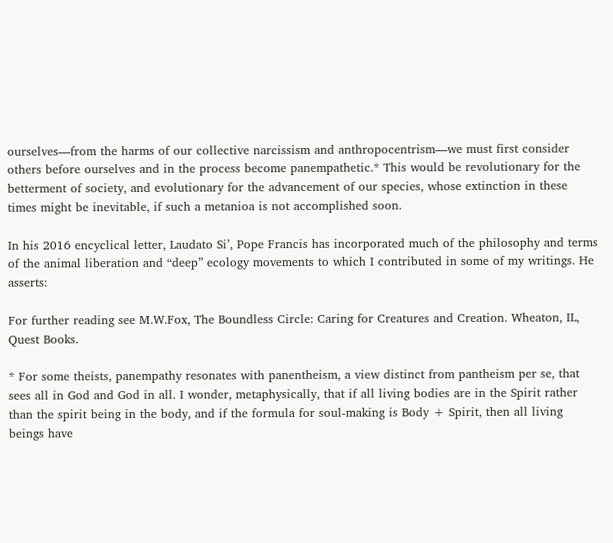ourselves—from the harms of our collective narcissism and anthropocentrism—we must first consider others before ourselves and in the process become panempathetic.* This would be revolutionary for the betterment of society, and evolutionary for the advancement of our species, whose extinction in these times might be inevitable, if such a metanioa is not accomplished soon.

In his 2016 encyclical letter, Laudato Si’, Pope Francis has incorporated much of the philosophy and terms of the animal liberation and “deep” ecology movements to which I contributed in some of my writings. He asserts:

For further reading see M.W.Fox, The Boundless Circle: Caring for Creatures and Creation. Wheaton, IL, Quest Books.

* For some theists, panempathy resonates with panentheism, a view distinct from pantheism per se, that sees all in God and God in all. I wonder, metaphysically, that if all living bodies are in the Spirit rather than the spirit being in the body, and if the formula for soul-making is Body + Spirit, then all living beings have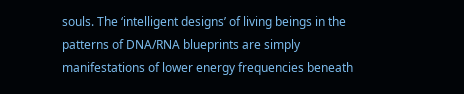souls. The ‘intelligent designs’ of living beings in the patterns of DNA/RNA blueprints are simply manifestations of lower energy frequencies beneath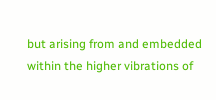but arising from and embedded within the higher vibrations of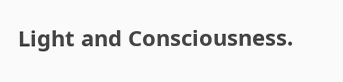Light and Consciousness.